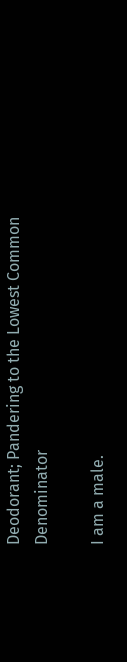Deodorant; Pandering to the Lowest Common Denominator

I am a male.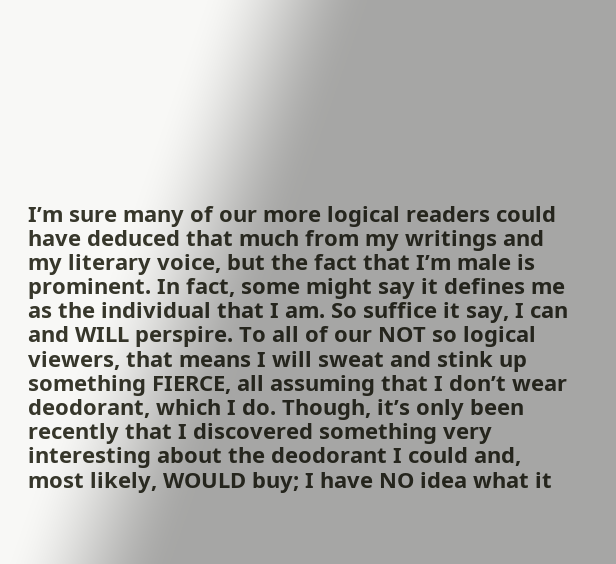I’m sure many of our more logical readers could have deduced that much from my writings and my literary voice, but the fact that I’m male is prominent. In fact, some might say it defines me as the individual that I am. So suffice it say, I can and WILL perspire. To all of our NOT so logical viewers, that means I will sweat and stink up something FIERCE, all assuming that I don’t wear deodorant, which I do. Though, it’s only been recently that I discovered something very interesting about the deodorant I could and, most likely, WOULD buy; I have NO idea what it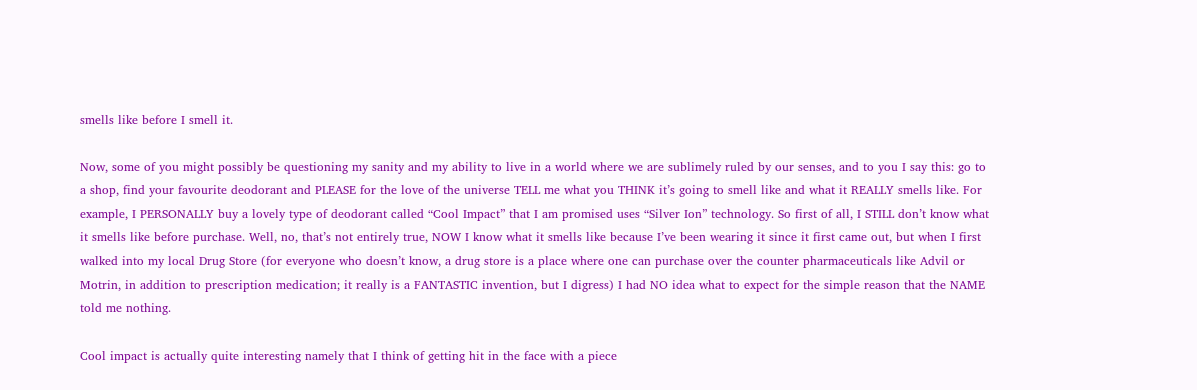smells like before I smell it.

Now, some of you might possibly be questioning my sanity and my ability to live in a world where we are sublimely ruled by our senses, and to you I say this: go to a shop, find your favourite deodorant and PLEASE for the love of the universe TELL me what you THINK it’s going to smell like and what it REALLY smells like. For example, I PERSONALLY buy a lovely type of deodorant called “Cool Impact” that I am promised uses “Silver Ion” technology. So first of all, I STILL don’t know what it smells like before purchase. Well, no, that’s not entirely true, NOW I know what it smells like because I’ve been wearing it since it first came out, but when I first walked into my local Drug Store (for everyone who doesn’t know, a drug store is a place where one can purchase over the counter pharmaceuticals like Advil or Motrin, in addition to prescription medication; it really is a FANTASTIC invention, but I digress) I had NO idea what to expect for the simple reason that the NAME told me nothing.

Cool impact is actually quite interesting namely that I think of getting hit in the face with a piece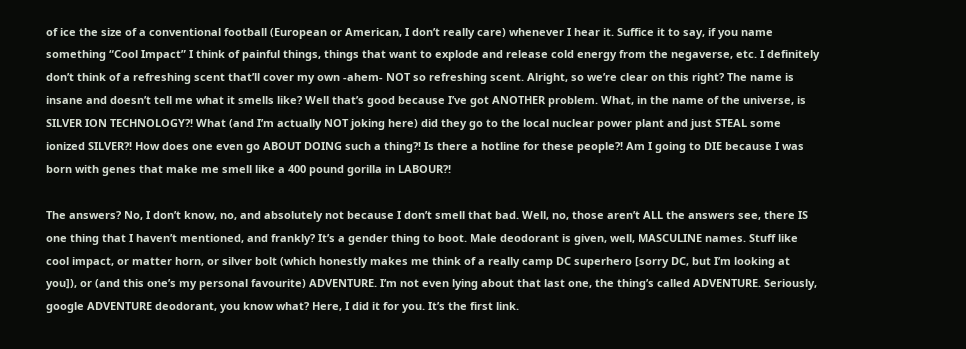of ice the size of a conventional football (European or American, I don’t really care) whenever I hear it. Suffice it to say, if you name something “Cool Impact” I think of painful things, things that want to explode and release cold energy from the negaverse, etc. I definitely don’t think of a refreshing scent that’ll cover my own -ahem- NOT so refreshing scent. Alright, so we’re clear on this right? The name is insane and doesn’t tell me what it smells like? Well that’s good because I’ve got ANOTHER problem. What, in the name of the universe, is SILVER ION TECHNOLOGY?! What (and I’m actually NOT joking here) did they go to the local nuclear power plant and just STEAL some ionized SILVER?! How does one even go ABOUT DOING such a thing?! Is there a hotline for these people?! Am I going to DIE because I was born with genes that make me smell like a 400 pound gorilla in LABOUR?!

The answers? No, I don’t know, no, and absolutely not because I don’t smell that bad. Well, no, those aren’t ALL the answers see, there IS one thing that I haven’t mentioned, and frankly? It’s a gender thing to boot. Male deodorant is given, well, MASCULINE names. Stuff like cool impact, or matter horn, or silver bolt (which honestly makes me think of a really camp DC superhero [sorry DC, but I’m looking at you]), or (and this one’s my personal favourite) ADVENTURE. I’m not even lying about that last one, the thing’s called ADVENTURE. Seriously, google ADVENTURE deodorant, you know what? Here, I did it for you. It’s the first link.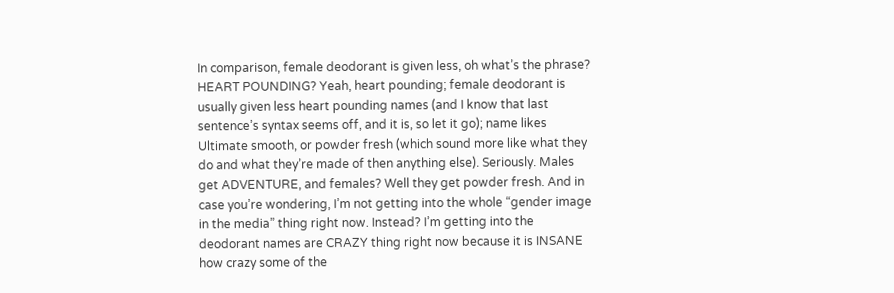In comparison, female deodorant is given less, oh what’s the phrase? HEART POUNDING? Yeah, heart pounding; female deodorant is usually given less heart pounding names (and I know that last sentence’s syntax seems off, and it is, so let it go); name likes Ultimate smooth, or powder fresh (which sound more like what they do and what they’re made of then anything else). Seriously. Males get ADVENTURE, and females? Well they get powder fresh. And in case you’re wondering, I’m not getting into the whole “gender image in the media” thing right now. Instead? I’m getting into the deodorant names are CRAZY thing right now because it is INSANE how crazy some of the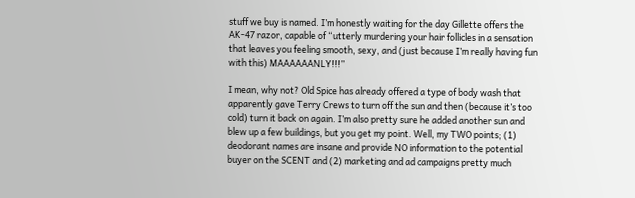stuff we buy is named. I’m honestly waiting for the day Gillette offers the AK-47 razor, capable of “utterly murdering your hair follicles in a sensation that leaves you feeling smooth, sexy, and (just because I’m really having fun with this) MAAAAAANLY!!!”

I mean, why not? Old Spice has already offered a type of body wash that apparently gave Terry Crews to turn off the sun and then (because it’s too cold) turn it back on again. I’m also pretty sure he added another sun and blew up a few buildings, but you get my point. Well, my TWO points; (1) deodorant names are insane and provide NO information to the potential buyer on the SCENT and (2) marketing and ad campaigns pretty much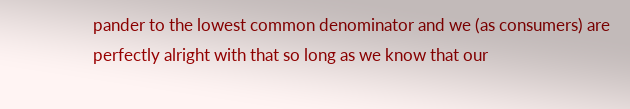pander to the lowest common denominator and we (as consumers) are perfectly alright with that so long as we know that our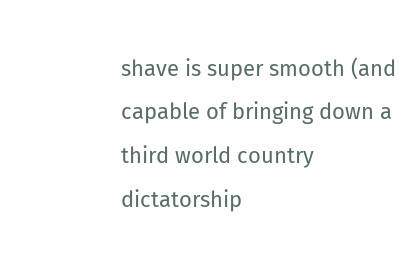shave is super smooth (and capable of bringing down a third world country dictatorship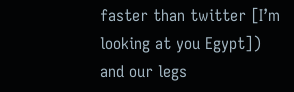faster than twitter [I’m looking at you Egypt]) and our legs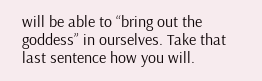will be able to “bring out the goddess” in ourselves. Take that last sentence how you will.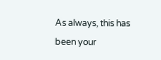As always, this has been your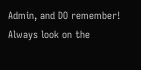Admin, and DO remember! Always look on the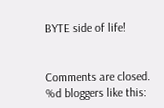BYTE side of life!


Comments are closed.
%d bloggers like this: